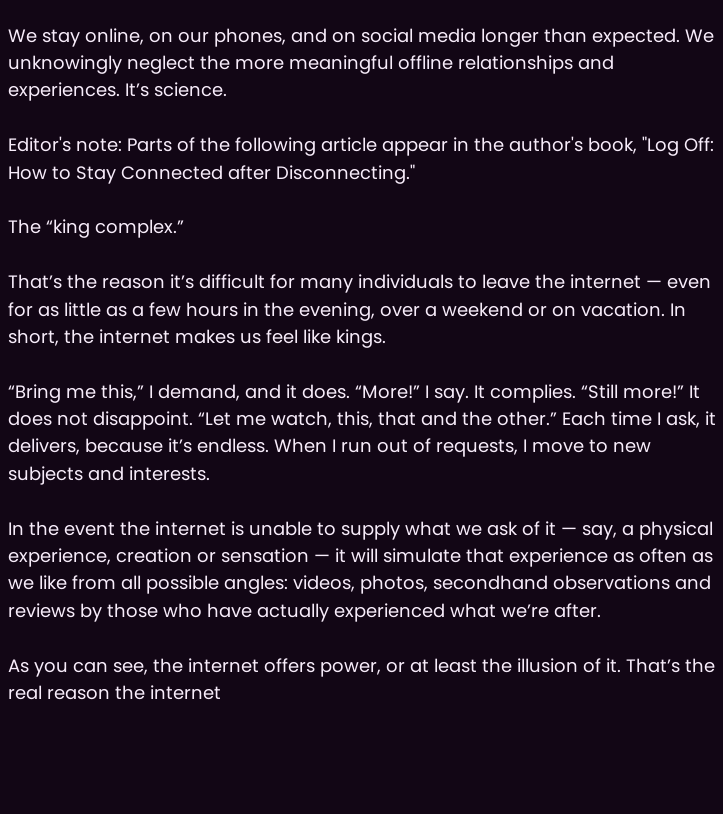We stay online, on our phones, and on social media longer than expected. We unknowingly neglect the more meaningful offline relationships and experiences. It’s science.

Editor's note: Parts of the following article appear in the author's book, "Log Off: How to Stay Connected after Disconnecting."

The “king complex.”

That’s the reason it’s difficult for many individuals to leave the internet — even for as little as a few hours in the evening, over a weekend or on vacation. In short, the internet makes us feel like kings.

“Bring me this,” I demand, and it does. “More!” I say. It complies. “Still more!” It does not disappoint. “Let me watch, this, that and the other.” Each time I ask, it delivers, because it’s endless. When I run out of requests, I move to new subjects and interests.

In the event the internet is unable to supply what we ask of it — say, a physical experience, creation or sensation — it will simulate that experience as often as we like from all possible angles: videos, photos, secondhand observations and reviews by those who have actually experienced what we’re after.

As you can see, the internet offers power, or at least the illusion of it. That’s the real reason the internet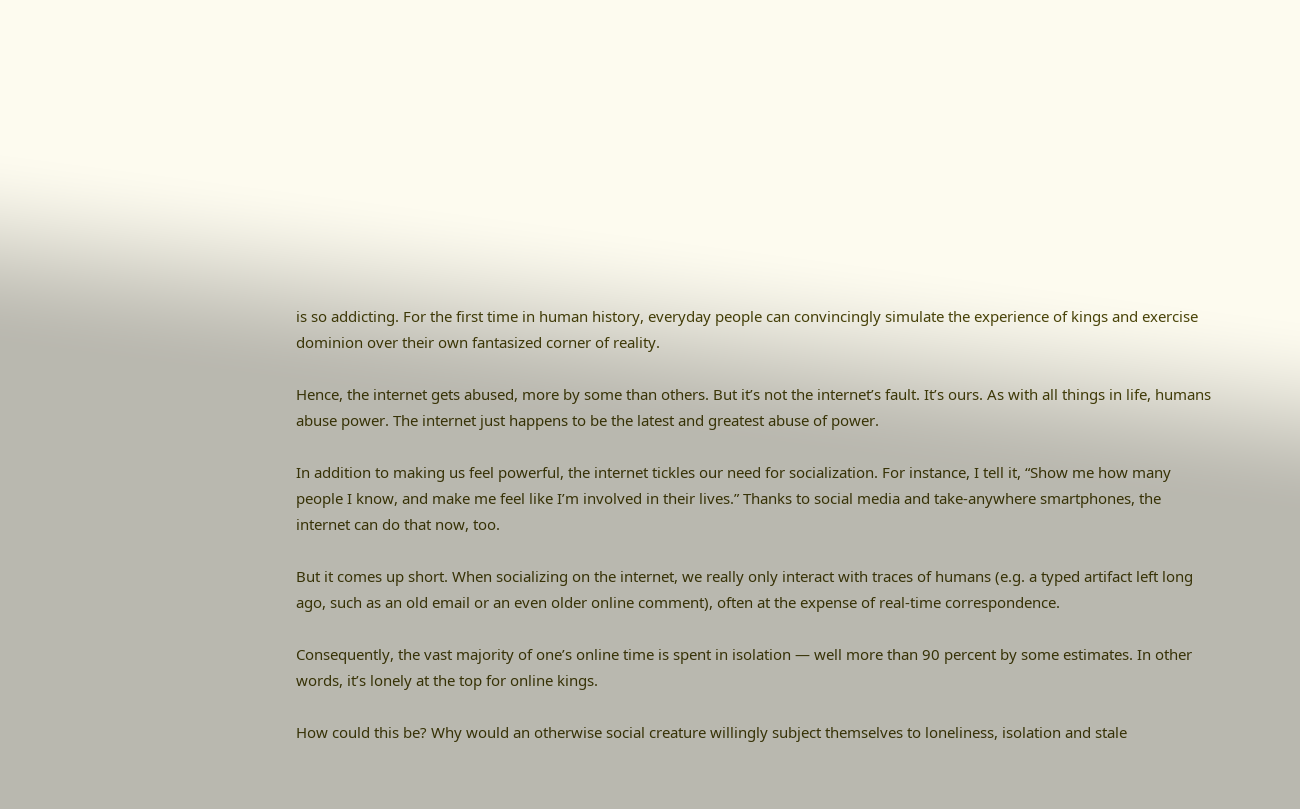is so addicting. For the first time in human history, everyday people can convincingly simulate the experience of kings and exercise dominion over their own fantasized corner of reality.

Hence, the internet gets abused, more by some than others. But it’s not the internet’s fault. It’s ours. As with all things in life, humans abuse power. The internet just happens to be the latest and greatest abuse of power.

In addition to making us feel powerful, the internet tickles our need for socialization. For instance, I tell it, “Show me how many people I know, and make me feel like I’m involved in their lives.” Thanks to social media and take-anywhere smartphones, the internet can do that now, too.

But it comes up short. When socializing on the internet, we really only interact with traces of humans (e.g. a typed artifact left long ago, such as an old email or an even older online comment), often at the expense of real-time correspondence.

Consequently, the vast majority of one’s online time is spent in isolation — well more than 90 percent by some estimates. In other words, it’s lonely at the top for online kings.

How could this be? Why would an otherwise social creature willingly subject themselves to loneliness, isolation and stale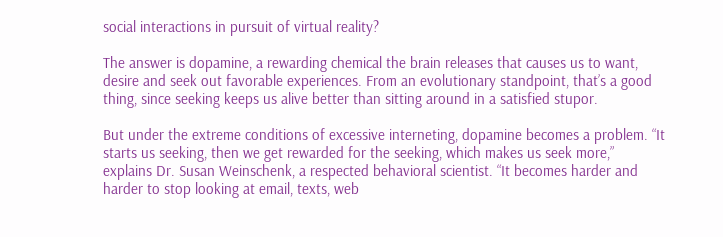social interactions in pursuit of virtual reality?

The answer is dopamine, a rewarding chemical the brain releases that causes us to want, desire and seek out favorable experiences. From an evolutionary standpoint, that’s a good thing, since seeking keeps us alive better than sitting around in a satisfied stupor.

But under the extreme conditions of excessive interneting, dopamine becomes a problem. “It starts us seeking, then we get rewarded for the seeking, which makes us seek more,” explains Dr. Susan Weinschenk, a respected behavioral scientist. “It becomes harder and harder to stop looking at email, texts, web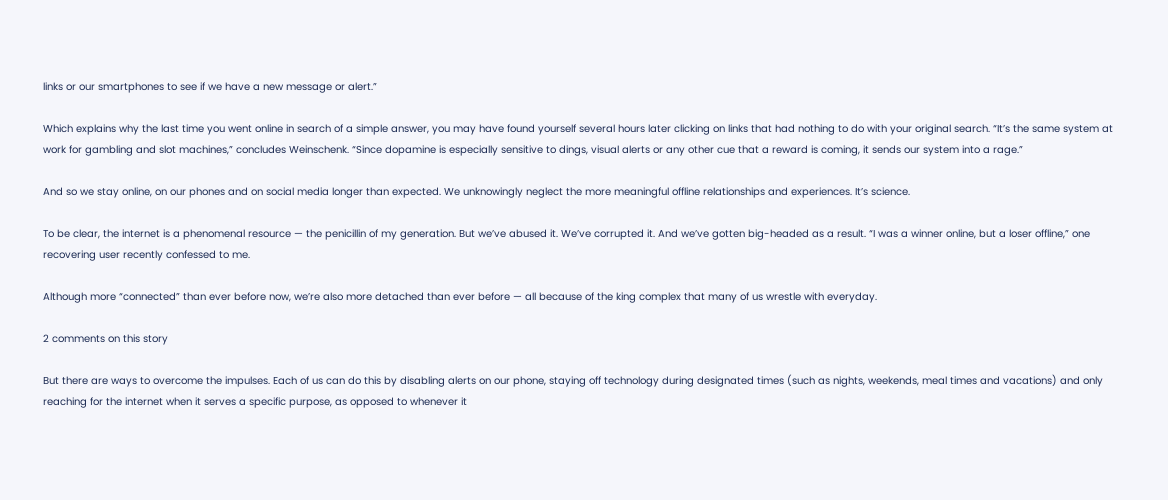links or our smartphones to see if we have a new message or alert.”

Which explains why the last time you went online in search of a simple answer, you may have found yourself several hours later clicking on links that had nothing to do with your original search. “It’s the same system at work for gambling and slot machines,” concludes Weinschenk. “Since dopamine is especially sensitive to dings, visual alerts or any other cue that a reward is coming, it sends our system into a rage.”

And so we stay online, on our phones and on social media longer than expected. We unknowingly neglect the more meaningful offline relationships and experiences. It’s science.

To be clear, the internet is a phenomenal resource — the penicillin of my generation. But we’ve abused it. We’ve corrupted it. And we’ve gotten big-headed as a result. “I was a winner online, but a loser offline,” one recovering user recently confessed to me.

Although more “connected” than ever before now, we’re also more detached than ever before — all because of the king complex that many of us wrestle with everyday.

2 comments on this story

But there are ways to overcome the impulses. Each of us can do this by disabling alerts on our phone, staying off technology during designated times (such as nights, weekends, meal times and vacations) and only reaching for the internet when it serves a specific purpose, as opposed to whenever it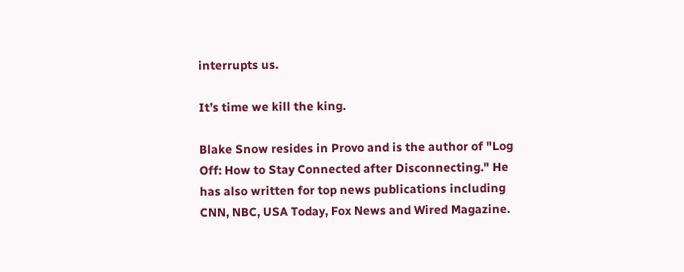interrupts us.

It’s time we kill the king.

Blake Snow resides in Provo and is the author of "Log Off: How to Stay Connected after Disconnecting." He has also written for top news publications including CNN, NBC, USA Today, Fox News and Wired Magazine.